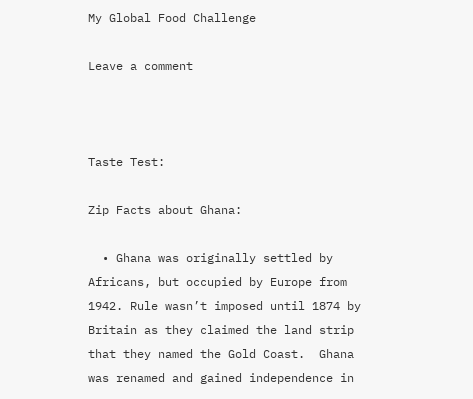My Global Food Challenge

Leave a comment



Taste Test:

Zip Facts about Ghana:

  • Ghana was originally settled by Africans, but occupied by Europe from 1942. Rule wasn’t imposed until 1874 by Britain as they claimed the land strip that they named the Gold Coast.  Ghana was renamed and gained independence in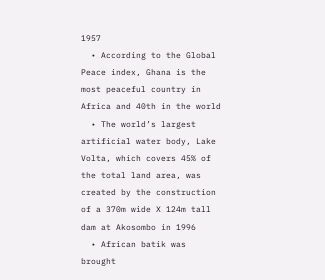1957
  • According to the Global Peace index, Ghana is the most peaceful country in Africa and 40th in the world
  • The world’s largest artificial water body, Lake Volta, which covers 45% of the total land area, was created by the construction of a 370m wide X 124m tall dam at Akosombo in 1996
  • African batik was brought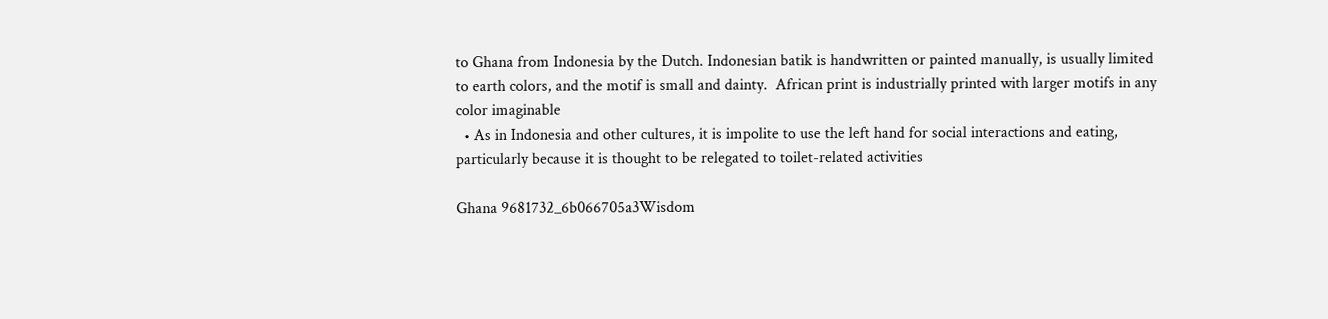to Ghana from Indonesia by the Dutch. Indonesian batik is handwritten or painted manually, is usually limited to earth colors, and the motif is small and dainty.  African print is industrially printed with larger motifs in any color imaginable
  • As in Indonesia and other cultures, it is impolite to use the left hand for social interactions and eating, particularly because it is thought to be relegated to toilet-related activities

Ghana 9681732_6b066705a3Wisdom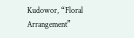Kudowor, “Floral Arrangement”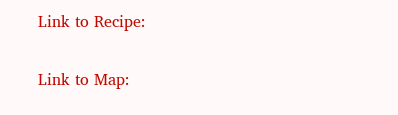Link to Recipe:

Link to Map: